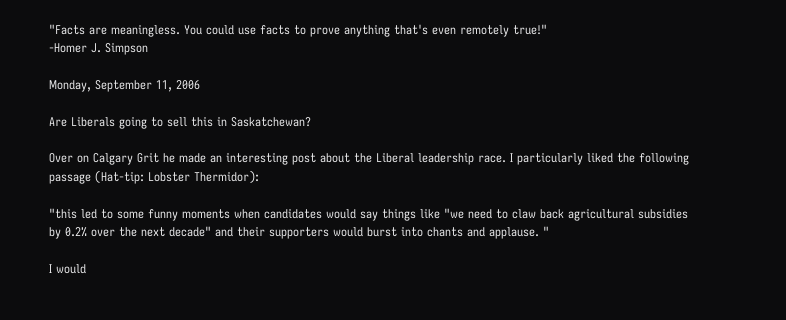"Facts are meaningless. You could use facts to prove anything that's even remotely true!"
-Homer J. Simpson

Monday, September 11, 2006

Are Liberals going to sell this in Saskatchewan?

Over on Calgary Grit he made an interesting post about the Liberal leadership race. I particularly liked the following passage (Hat-tip: Lobster Thermidor):

"this led to some funny moments when candidates would say things like "we need to claw back agricultural subsidies by 0.2% over the next decade" and their supporters would burst into chants and applause. "

I would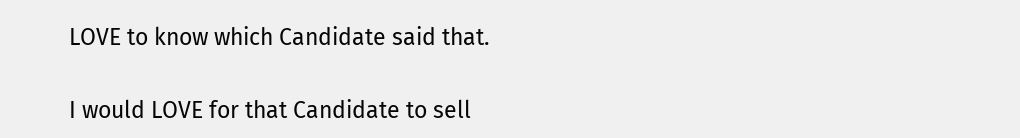LOVE to know which Candidate said that.

I would LOVE for that Candidate to sell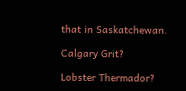that in Saskatchewan.

Calgary Grit?

Lobster Thermador?